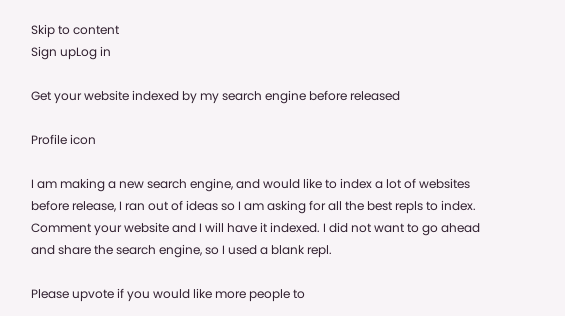Skip to content
Sign upLog in

Get your website indexed by my search engine before released

Profile icon

I am making a new search engine, and would like to index a lot of websites before release, I ran out of ideas so I am asking for all the best repls to index.
Comment your website and I will have it indexed. I did not want to go ahead and share the search engine, so I used a blank repl.

Please upvote if you would like more people to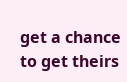get a chance to get theirs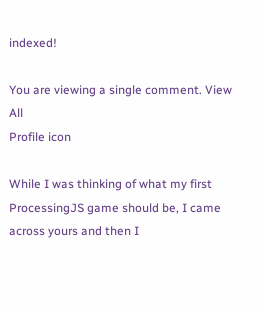indexed!

You are viewing a single comment. View All
Profile icon

While I was thinking of what my first ProcessingJS game should be, I came across yours and then I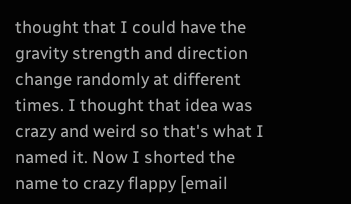thought that I could have the gravity strength and direction change randomly at different times. I thought that idea was crazy and weird so that's what I named it. Now I shorted the name to crazy flappy [email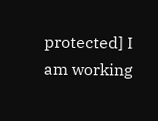protected] I am working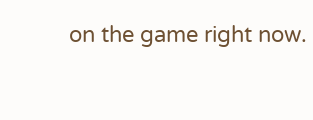on the game right now.